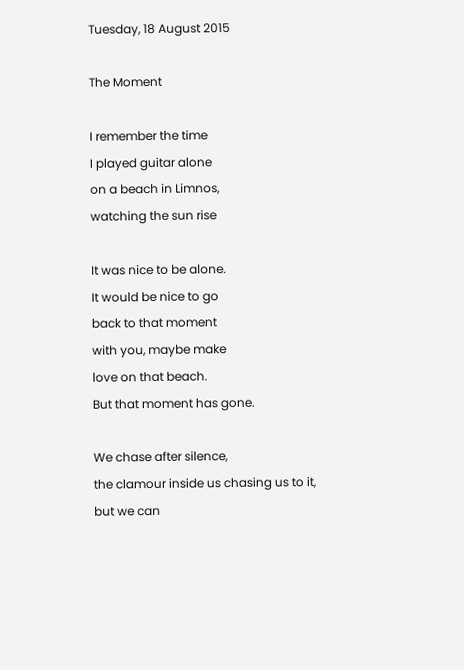Tuesday, 18 August 2015

The Moment

I remember the time
I played guitar alone
on a beach in Limnos,
watching the sun rise

It was nice to be alone.
It would be nice to go
back to that moment
with you, maybe make
love on that beach.
But that moment has gone.

We chase after silence,
the clamour inside us chasing us to it,
but we can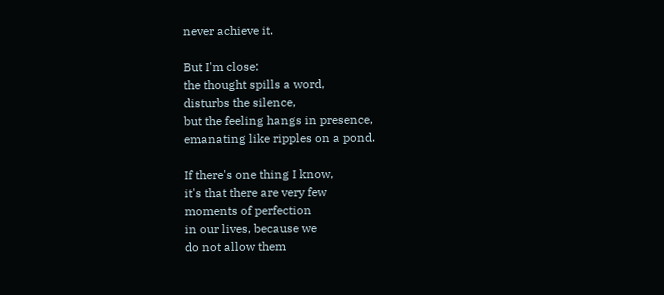never achieve it.

But I'm close:
the thought spills a word,
disturbs the silence,
but the feeling hangs in presence,
emanating like ripples on a pond.

If there's one thing I know,
it's that there are very few
moments of perfection
in our lives, because we
do not allow them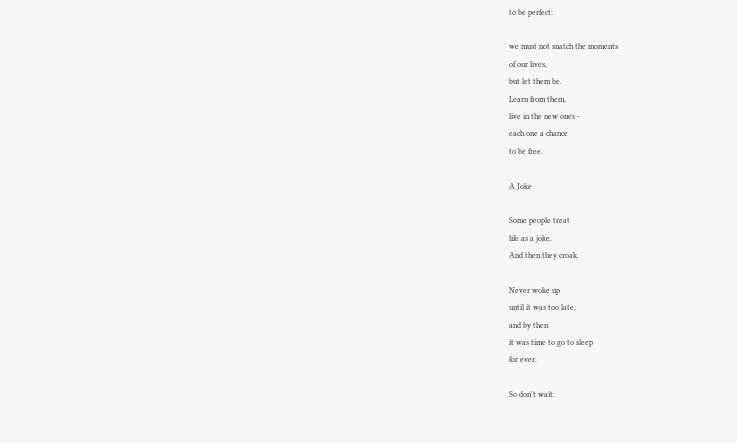to be perfect:

we must not snatch the moments
of our lives,
but let them be.
Learn from them,
live in the new ones -
each one a chance
to be free.

A Joke

Some people treat
life as a joke.
And then they croak.

Never woke up
until it was too late,
and by then
it was time to go to sleep
for ever.

So don't wait: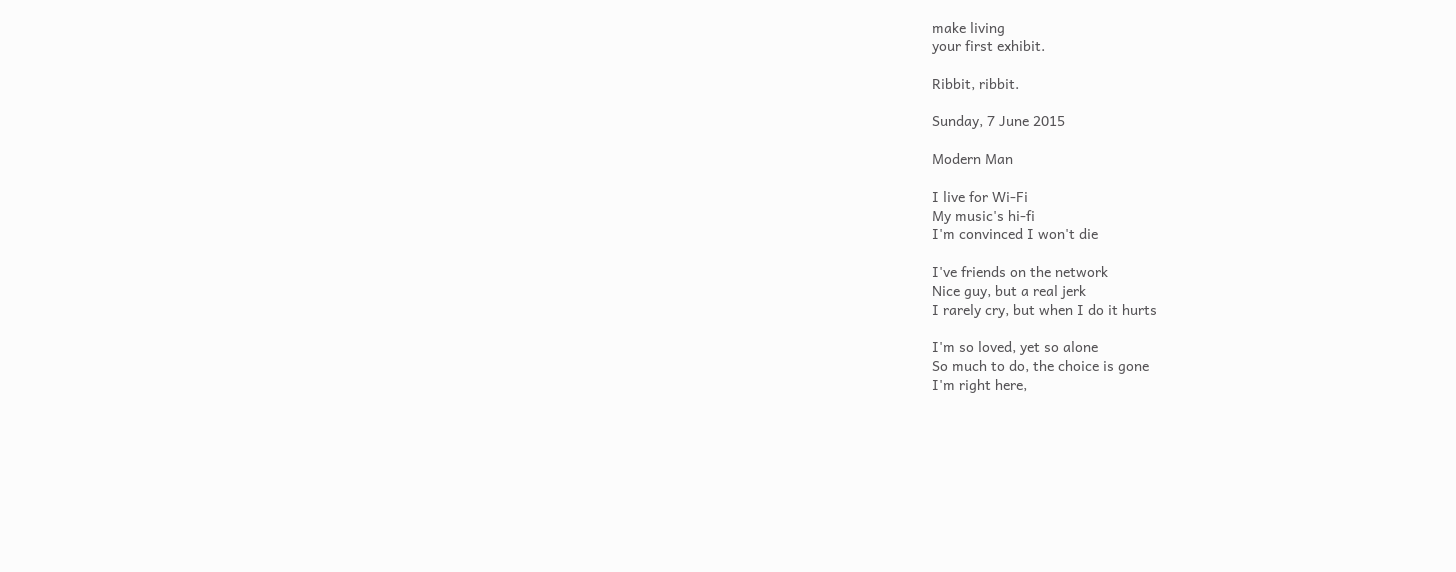make living
your first exhibit.

Ribbit, ribbit.

Sunday, 7 June 2015

Modern Man

I live for Wi-Fi
My music's hi-fi
I'm convinced I won't die

I've friends on the network
Nice guy, but a real jerk
I rarely cry, but when I do it hurts

I'm so loved, yet so alone
So much to do, the choice is gone
I'm right here,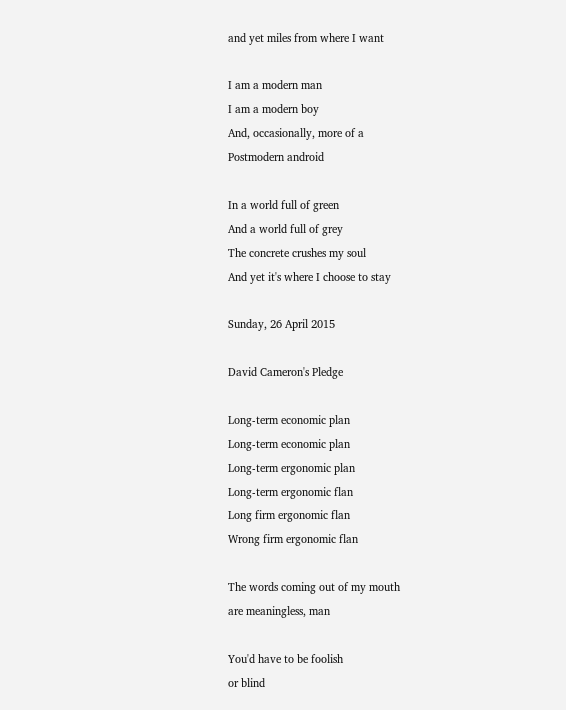and yet miles from where I want

I am a modern man
I am a modern boy
And, occasionally, more of a
Postmodern android

In a world full of green
And a world full of grey
The concrete crushes my soul
And yet it's where I choose to stay

Sunday, 26 April 2015

David Cameron's Pledge

Long-term economic plan
Long-term economic plan
Long-term ergonomic plan
Long-term ergonomic flan
Long firm ergonomic flan
Wrong firm ergonomic flan

The words coming out of my mouth
are meaningless, man

You'd have to be foolish
or blind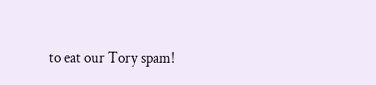to eat our Tory spam!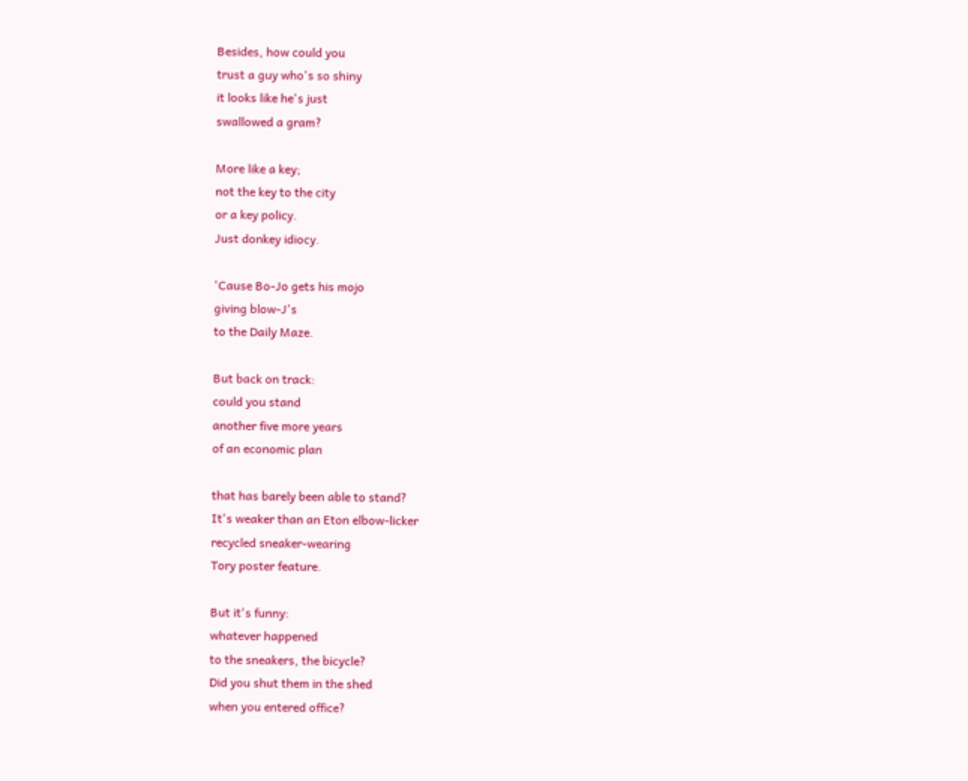Besides, how could you
trust a guy who's so shiny
it looks like he's just
swallowed a gram?

More like a key;
not the key to the city
or a key policy.
Just donkey idiocy.

'Cause Bo-Jo gets his mojo
giving blow-J's
to the Daily Maze.

But back on track:
could you stand
another five more years
of an economic plan

that has barely been able to stand?
It's weaker than an Eton elbow-licker
recycled sneaker-wearing
Tory poster feature.

But it's funny:
whatever happened
to the sneakers, the bicycle?
Did you shut them in the shed
when you entered office?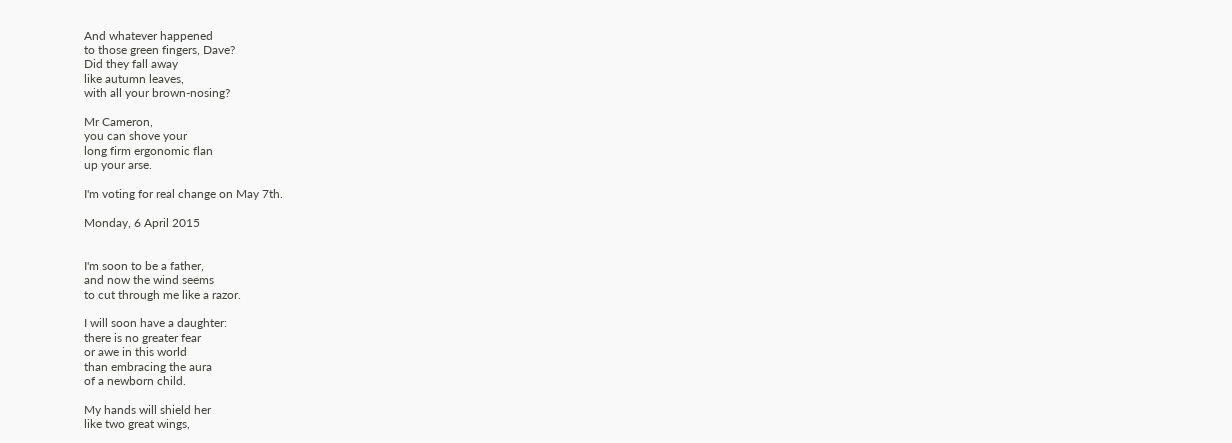And whatever happened
to those green fingers, Dave?
Did they fall away
like autumn leaves,
with all your brown-nosing?

Mr Cameron,
you can shove your
long firm ergonomic flan
up your arse.

I'm voting for real change on May 7th.

Monday, 6 April 2015


I'm soon to be a father,
and now the wind seems
to cut through me like a razor.

I will soon have a daughter:
there is no greater fear
or awe in this world
than embracing the aura
of a newborn child.

My hands will shield her
like two great wings,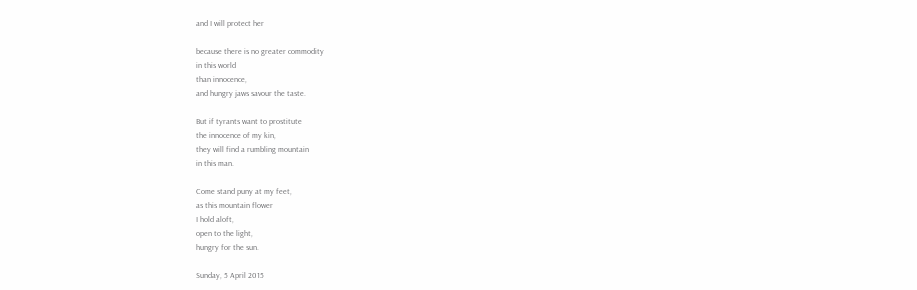and I will protect her

because there is no greater commodity
in this world
than innocence,
and hungry jaws savour the taste.

But if tyrants want to prostitute
the innocence of my kin,
they will find a rumbling mountain
in this man.

Come stand puny at my feet,
as this mountain flower
I hold aloft,
open to the light,
hungry for the sun.

Sunday, 5 April 2015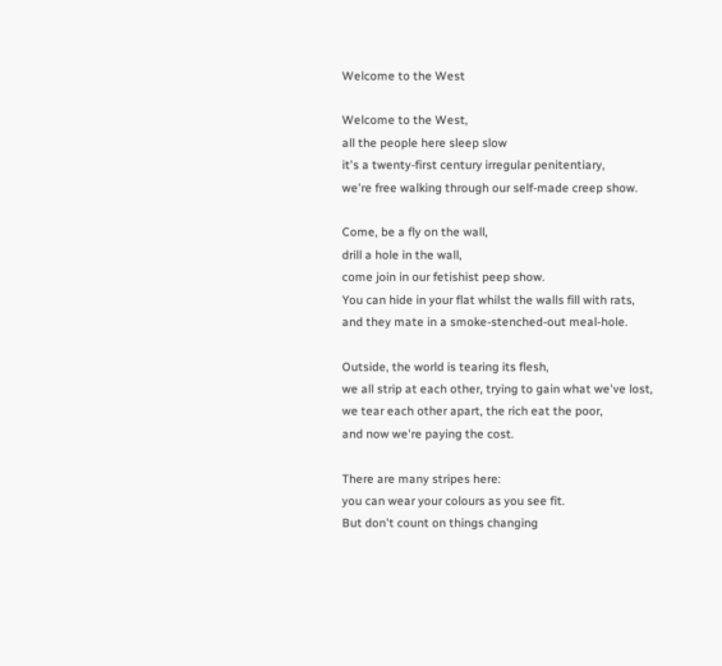Welcome to the West

Welcome to the West,
all the people here sleep slow
it's a twenty-first century irregular penitentiary,
we're free walking through our self-made creep show.

Come, be a fly on the wall,
drill a hole in the wall,
come join in our fetishist peep show.
You can hide in your flat whilst the walls fill with rats,
and they mate in a smoke-stenched-out meal-hole.

Outside, the world is tearing its flesh,
we all strip at each other, trying to gain what we've lost,
we tear each other apart, the rich eat the poor,
and now we're paying the cost.

There are many stripes here:
you can wear your colours as you see fit.
But don't count on things changing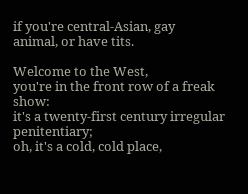if you're central-Asian, gay
animal, or have tits.

Welcome to the West,
you're in the front row of a freak show:
it's a twenty-first century irregular penitentiary;
oh, it's a cold, cold place,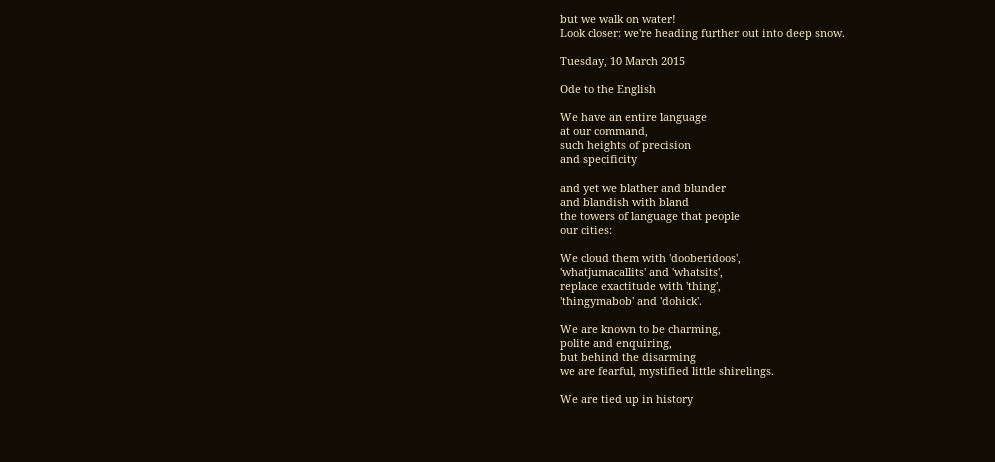but we walk on water!
Look closer: we're heading further out into deep snow.

Tuesday, 10 March 2015

Ode to the English

We have an entire language
at our command,
such heights of precision
and specificity

and yet we blather and blunder
and blandish with bland
the towers of language that people
our cities:

We cloud them with 'dooberidoos',
'whatjumacallits' and 'whatsits',
replace exactitude with 'thing',
'thingymabob' and 'dohick'.

We are known to be charming,
polite and enquiring,
but behind the disarming
we are fearful, mystified little shirelings.

We are tied up in history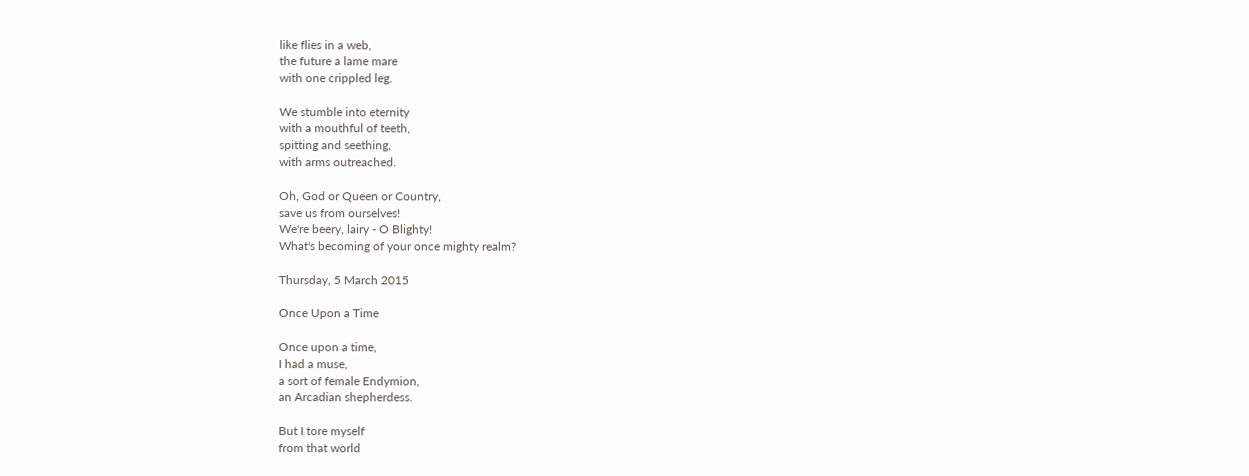like flies in a web,
the future a lame mare
with one crippled leg.

We stumble into eternity
with a mouthful of teeth,
spitting and seething,
with arms outreached.

Oh, God or Queen or Country,
save us from ourselves!
We're beery, lairy - O Blighty!
What's becoming of your once mighty realm?

Thursday, 5 March 2015

Once Upon a Time

Once upon a time,
I had a muse,
a sort of female Endymion,
an Arcadian shepherdess.

But I tore myself
from that world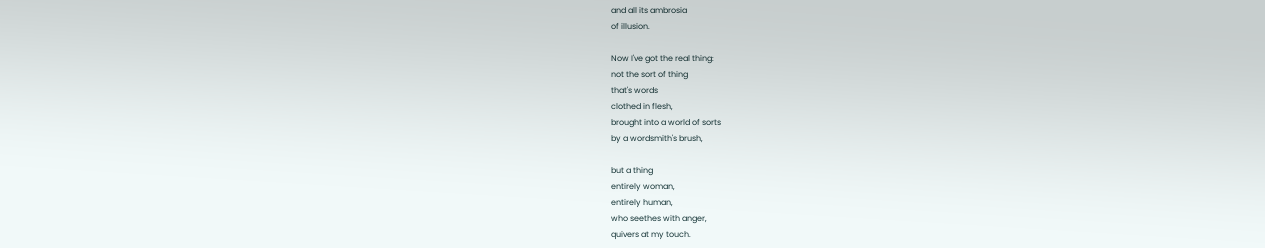and all its ambrosia
of illusion.

Now I've got the real thing:
not the sort of thing
that's words
clothed in flesh,
brought into a world of sorts
by a wordsmith's brush,

but a thing
entirely woman,
entirely human,
who seethes with anger,
quivers at my touch.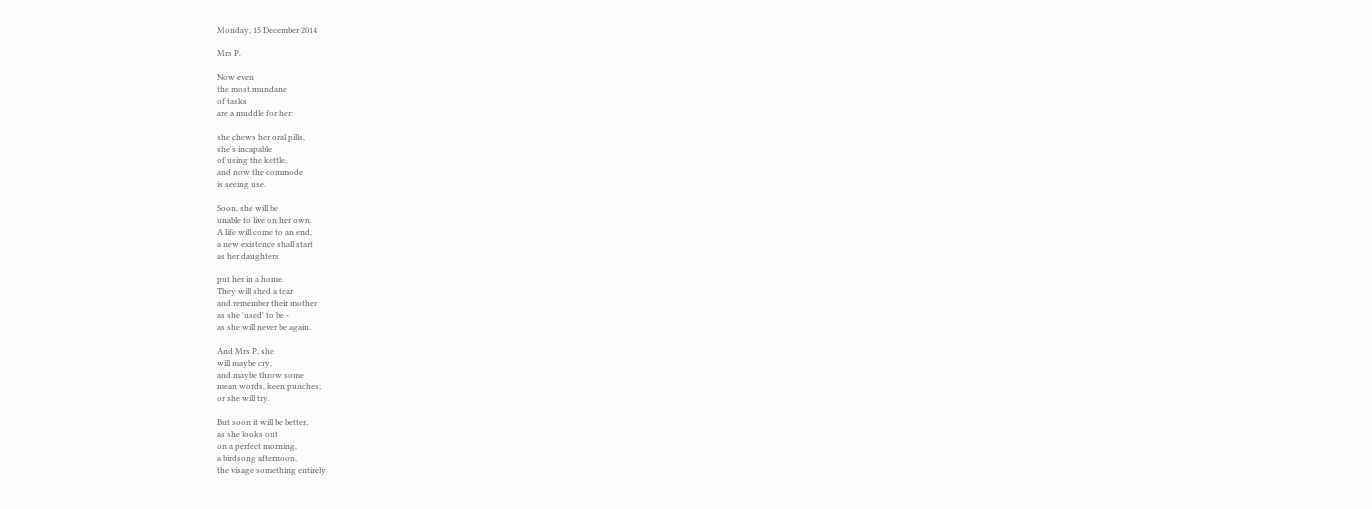Monday, 15 December 2014

Mrs P.

Now even
the most mundane
of tasks
are a muddle for her:

she chews her oral pills,
she's incapable
of using the kettle,
and now the commode
is seeing use.

Soon, she will be
unable to live on her own.
A life will come to an end,
a new existence shall start
as her daughters

put her in a home.
They will shed a tear
and remember their mother
as she 'used' to be -
as she will never be again.

And Mrs P, she
will maybe cry,
and maybe throw some
mean words, keen punches;
or she will try.

But soon it will be better,
as she looks out
on a perfect morning,
a birdsong afternoon,
the visage something entirely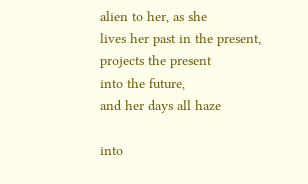alien to her, as she
lives her past in the present,
projects the present
into the future,
and her days all haze

into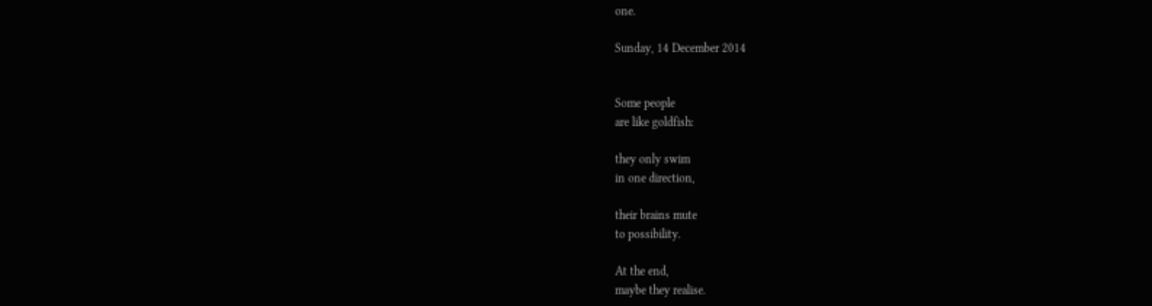one.

Sunday, 14 December 2014


Some people
are like goldfish:

they only swim
in one direction,

their brains mute
to possibility.

At the end,
maybe they realise.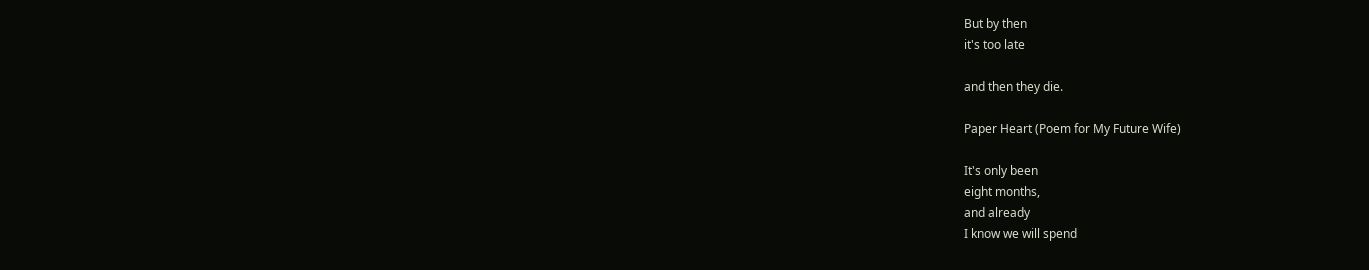But by then
it's too late

and then they die.

Paper Heart (Poem for My Future Wife)

It's only been
eight months,
and already
I know we will spend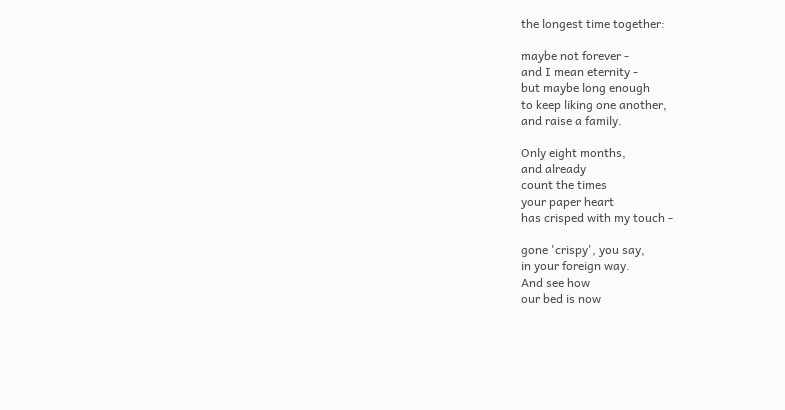the longest time together:

maybe not forever -
and I mean eternity -
but maybe long enough
to keep liking one another,
and raise a family.

Only eight months,
and already
count the times
your paper heart
has crisped with my touch -

gone 'crispy', you say,
in your foreign way.
And see how
our bed is now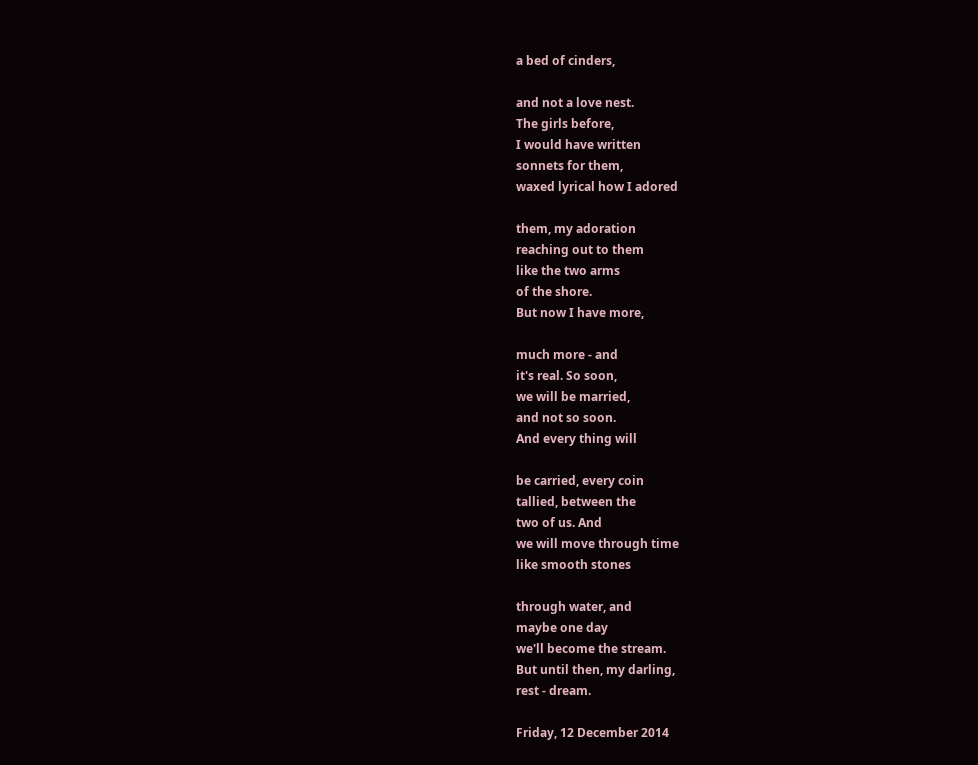a bed of cinders,

and not a love nest.
The girls before,
I would have written
sonnets for them,
waxed lyrical how I adored

them, my adoration
reaching out to them
like the two arms
of the shore.
But now I have more,

much more - and
it's real. So soon,
we will be married,
and not so soon.
And every thing will

be carried, every coin
tallied, between the
two of us. And
we will move through time
like smooth stones

through water, and
maybe one day
we'll become the stream.
But until then, my darling,
rest - dream.

Friday, 12 December 2014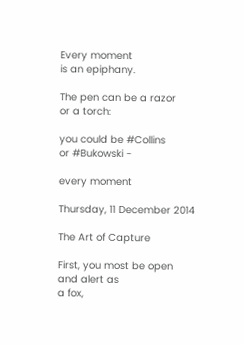Every moment
is an epiphany.

The pen can be a razor
or a torch:

you could be #Collins
or #Bukowski -

every moment

Thursday, 11 December 2014

The Art of Capture

First, you most be open
and alert as
a fox,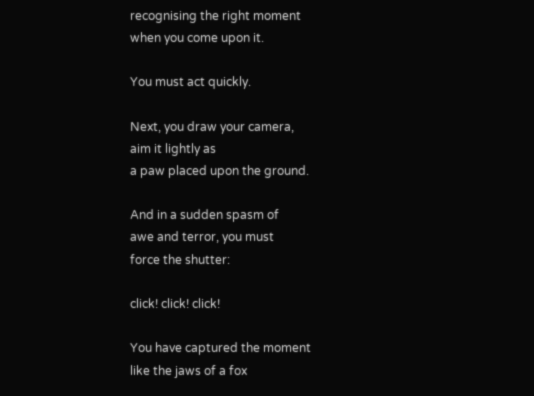recognising the right moment
when you come upon it.

You must act quickly.

Next, you draw your camera,
aim it lightly as
a paw placed upon the ground.

And in a sudden spasm of
awe and terror, you must
force the shutter:

click! click! click!

You have captured the moment
like the jaws of a fox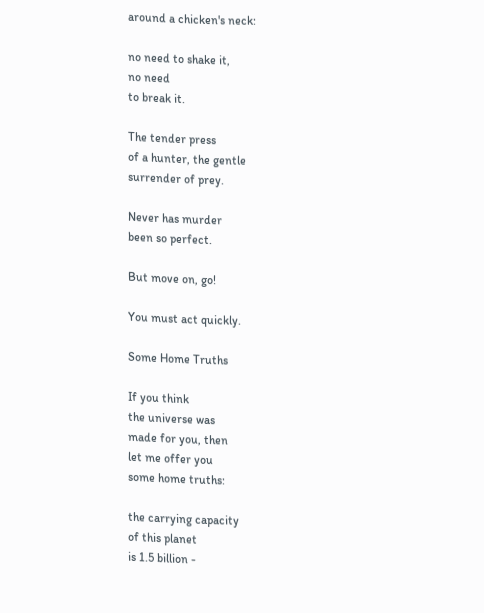around a chicken's neck:

no need to shake it,
no need
to break it.

The tender press
of a hunter, the gentle
surrender of prey.

Never has murder
been so perfect.

But move on, go!

You must act quickly.

Some Home Truths

If you think
the universe was
made for you, then
let me offer you
some home truths:

the carrying capacity
of this planet
is 1.5 billion -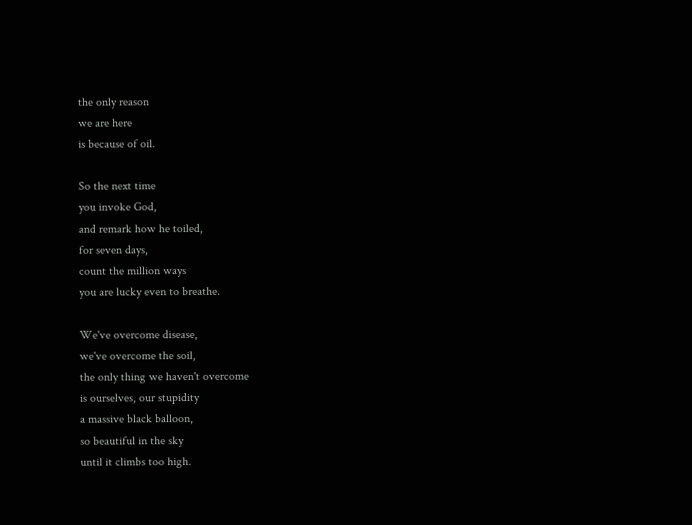the only reason
we are here
is because of oil.

So the next time
you invoke God,
and remark how he toiled,
for seven days,
count the million ways
you are lucky even to breathe.

We've overcome disease,
we've overcome the soil,
the only thing we haven't overcome
is ourselves, our stupidity
a massive black balloon,
so beautiful in the sky
until it climbs too high.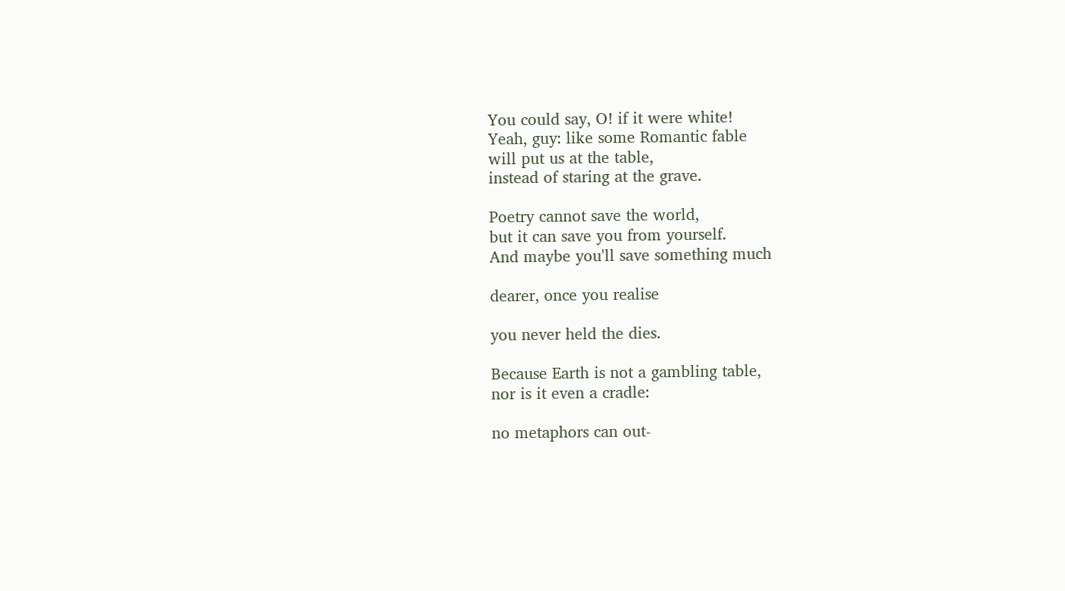You could say, O! if it were white!
Yeah, guy: like some Romantic fable
will put us at the table,
instead of staring at the grave.

Poetry cannot save the world,
but it can save you from yourself.
And maybe you'll save something much

dearer, once you realise

you never held the dies.

Because Earth is not a gambling table,
nor is it even a cradle:

no metaphors can out-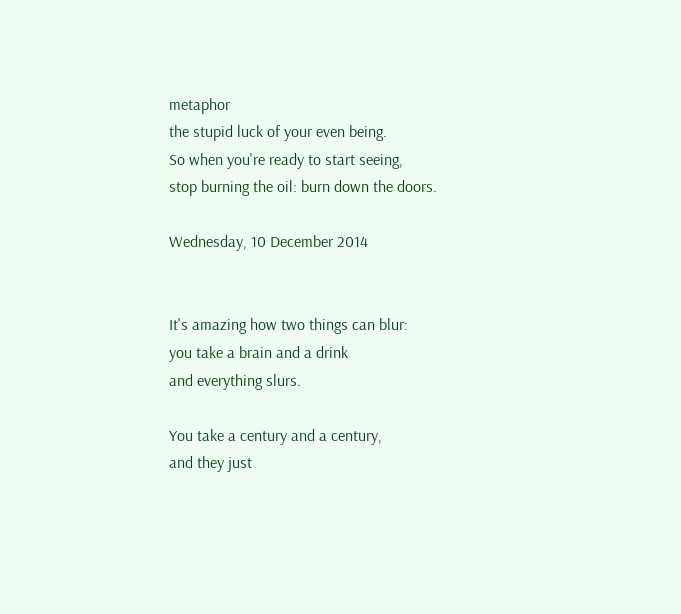metaphor
the stupid luck of your even being.
So when you're ready to start seeing,
stop burning the oil: burn down the doors.

Wednesday, 10 December 2014


It's amazing how two things can blur:
you take a brain and a drink
and everything slurs.

You take a century and a century,
and they just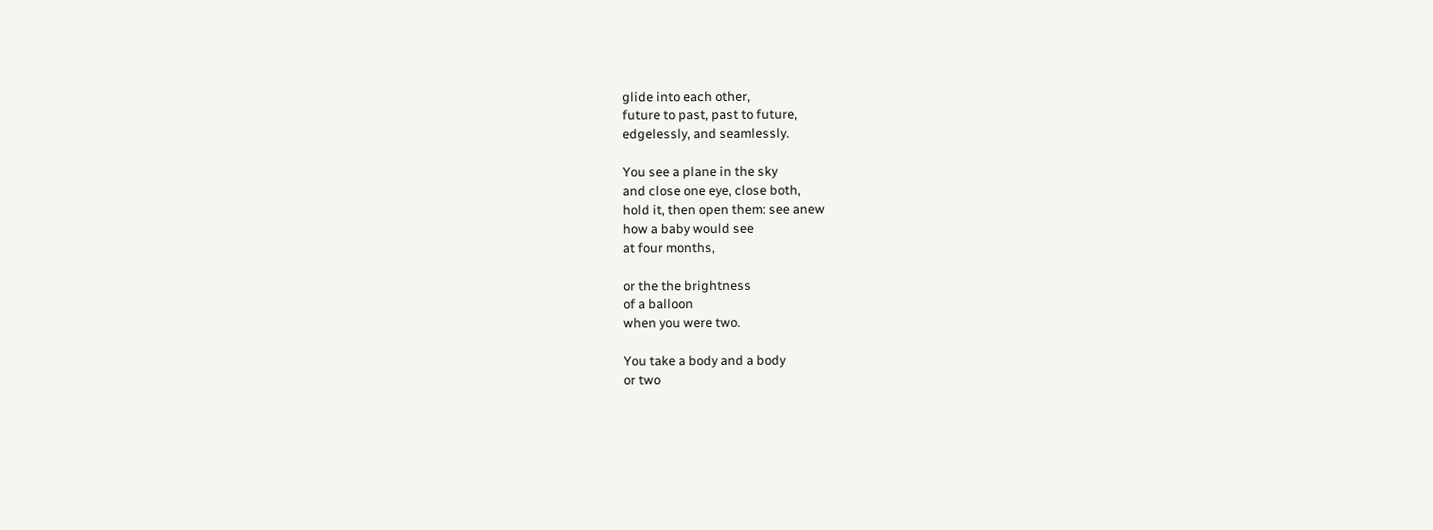glide into each other,
future to past, past to future,
edgelessly, and seamlessly.

You see a plane in the sky
and close one eye, close both,
hold it, then open them: see anew
how a baby would see
at four months,

or the the brightness
of a balloon
when you were two.

You take a body and a body
or two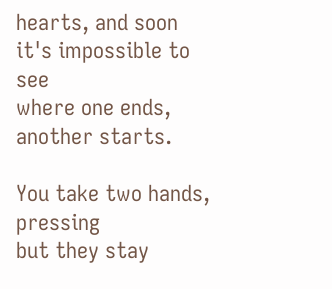hearts, and soon
it's impossible to see
where one ends,
another starts.

You take two hands, pressing
but they stay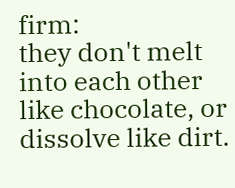firm:
they don't melt into each other
like chocolate, or
dissolve like dirt.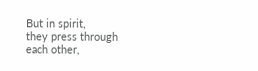But in spirit,
they press through
each other,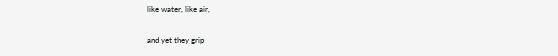like water, like air,

and yet they grip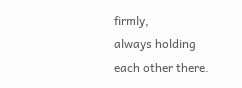firmly,
always holding
each other there.